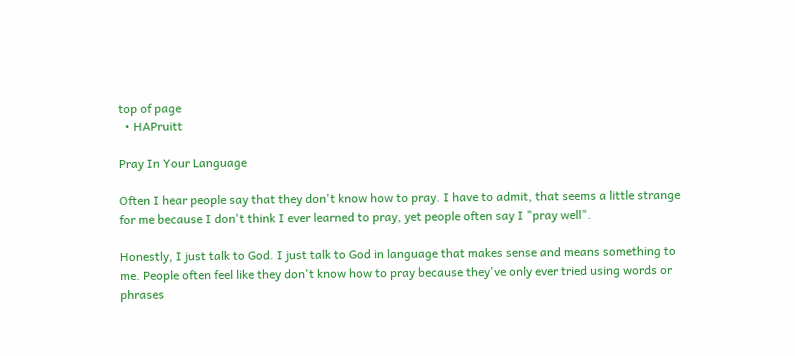top of page
  • HAPruitt

Pray In Your Language

Often I hear people say that they don't know how to pray. I have to admit, that seems a little strange for me because I don't think I ever learned to pray, yet people often say I "pray well".

Honestly, I just talk to God. I just talk to God in language that makes sense and means something to me. People often feel like they don't know how to pray because they've only ever tried using words or phrases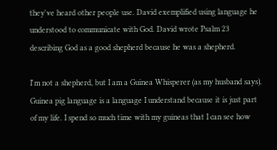they've heard other people use. David exemplified using language he understood to communicate with God. David wrote Psalm 23 describing God as a good shepherd because he was a shepherd.

I'm not a shepherd, but I am a Guinea Whisperer (as my husband says). Guinea pig language is a language I understand because it is just part of my life. I spend so much time with my guineas that I can see how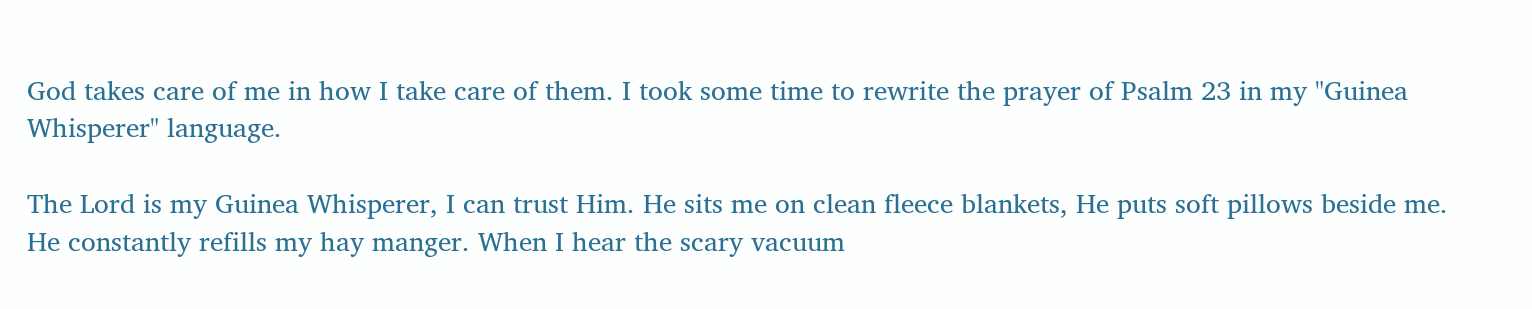God takes care of me in how I take care of them. I took some time to rewrite the prayer of Psalm 23 in my "Guinea Whisperer" language.

The Lord is my Guinea Whisperer, I can trust Him. He sits me on clean fleece blankets, He puts soft pillows beside me. He constantly refills my hay manger. When I hear the scary vacuum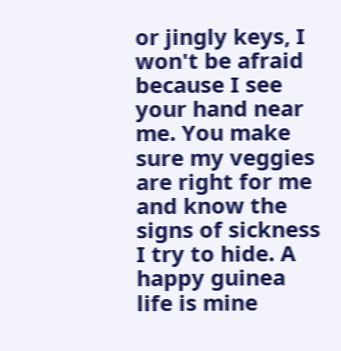or jingly keys, I won't be afraid because I see your hand near me. You make sure my veggies are right for me and know the signs of sickness I try to hide. A happy guinea life is mine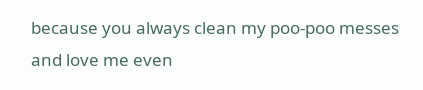because you always clean my poo-poo messes and love me even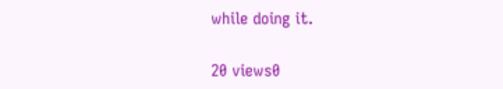while doing it.

20 views0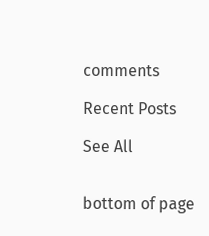comments

Recent Posts

See All


bottom of page